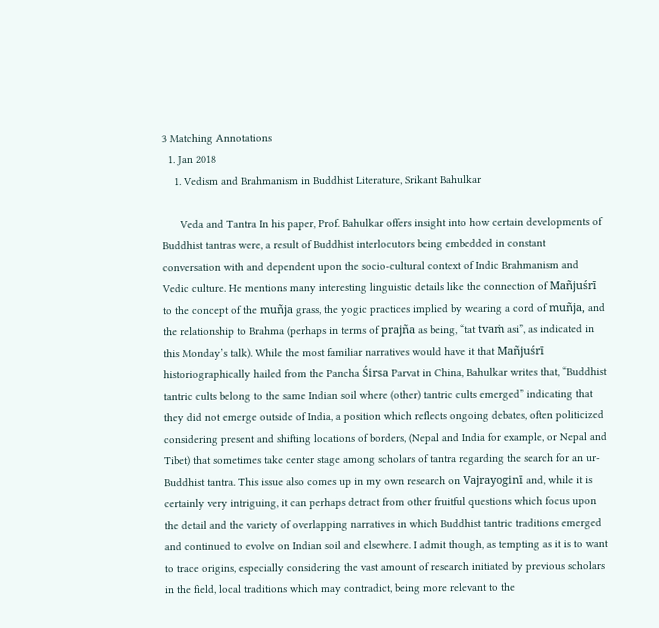3 Matching Annotations
  1. Jan 2018
    1. Vedism and Brahmanism in Buddhist Literature, Srikant Bahulkar

      Veda and Tantra In his paper, Prof. Bahulkar offers insight into how certain developments of Buddhist tantras were, a result of Buddhist interlocutors being embedded in constant conversation with and dependent upon the socio-cultural context of Indic Brahmanism and Vedic culture. He mentions many interesting linguistic details like the connection of Mañjuśrī to the concept of the muñja grass, the yogic practices implied by wearing a cord of muñja, and the relationship to Brahma (perhaps in terms of prajña as being, “tat tvaṁ asi”, as indicated in this Monday’s talk). While the most familiar narratives would have it that Mañjuśrī historiographically hailed from the Pancha Śirsa Parvat in China, Bahulkar writes that, “Buddhist tantric cults belong to the same Indian soil where (other) tantric cults emerged” indicating that they did not emerge outside of India, a position which reflects ongoing debates, often politicized considering present and shifting locations of borders, (Nepal and India for example, or Nepal and Tibet) that sometimes take center stage among scholars of tantra regarding the search for an ur-Buddhist tantra. This issue also comes up in my own research on Vajrayoginī and, while it is certainly very intriguing, it can perhaps detract from other fruitful questions which focus upon the detail and the variety of overlapping narratives in which Buddhist tantric traditions emerged and continued to evolve on Indian soil and elsewhere. I admit though, as tempting as it is to want to trace origins, especially considering the vast amount of research initiated by previous scholars in the field, local traditions which may contradict, being more relevant to the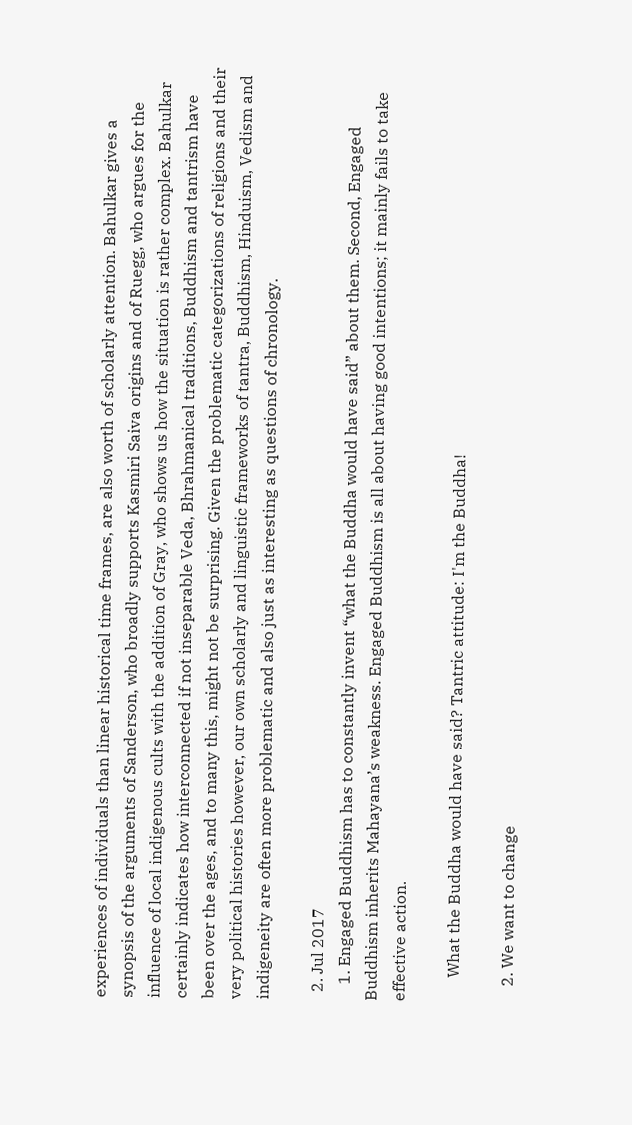experiences of individuals than linear historical time frames, are also worth of scholarly attention. Bahulkar gives a synopsis of the arguments of Sanderson, who broadly supports Kasmiri Saiva origins and of Ruegg, who argues for the influence of local indigenous cults with the addition of Gray, who shows us how the situation is rather complex. Bahulkar certainly indicates how interconnected if not inseparable Veda, Bhrahmanical traditions, Buddhism and tantrism have been over the ages, and to many this, might not be surprising. Given the problematic categorizations of religions and their very political histories however, our own scholarly and linguistic frameworks of tantra, Buddhism, Hinduism, Vedism and indigeneity are often more problematic and also just as interesting as questions of chronology.

  2. Jul 2017
    1. Engaged Buddhism has to constantly invent “what the Buddha would have said” about them. Second, Engaged Buddhism inherits Mahayana’s weakness. Engaged Buddhism is all about having good intentions; it mainly fails to take effective action.

      What the Buddha would have said? Tantric attitude: I'm the Buddha!

    2. We want to change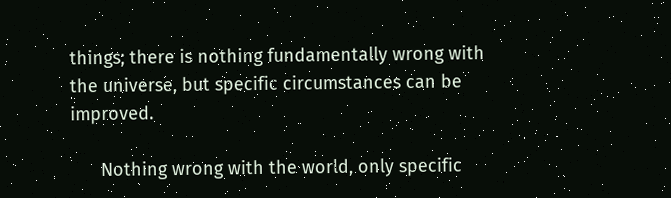things; there is nothing fundamentally wrong with the universe, but specific circumstances can be improved.

      Nothing wrong with the world, only specific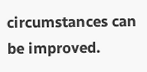circumstances can be improved.